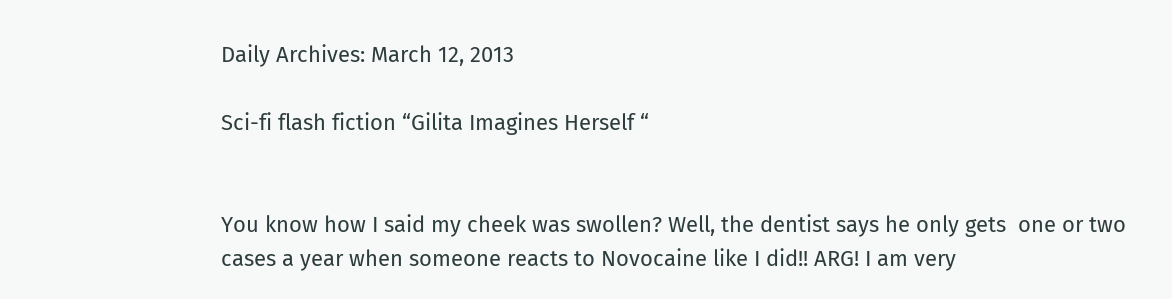Daily Archives: March 12, 2013

Sci-fi flash fiction “Gilita Imagines Herself “


You know how I said my cheek was swollen? Well, the dentist says he only gets  one or two cases a year when someone reacts to Novocaine like I did!! ARG! I am very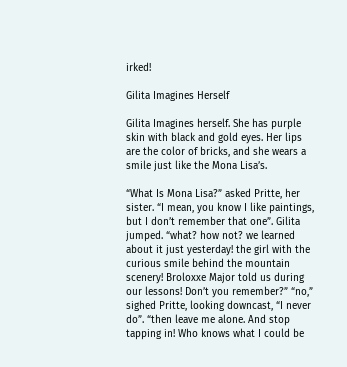irked!

Gilita Imagines Herself

Gilita Imagines herself. She has purple skin with black and gold eyes. Her lips are the color of bricks, and she wears a smile just like the Mona Lisa’s.

“What Is Mona Lisa?” asked Pritte, her sister. “I mean, you know I like paintings, but I don’t remember that one”. Gilita jumped. “what? how not? we learned about it just yesterday! the girl with the curious smile behind the mountain scenery! Broloxxe Major told us during our lessons! Don’t you remember?” “no,” sighed Pritte, looking downcast, “I never do”. “then leave me alone. And stop tapping in! Who knows what I could be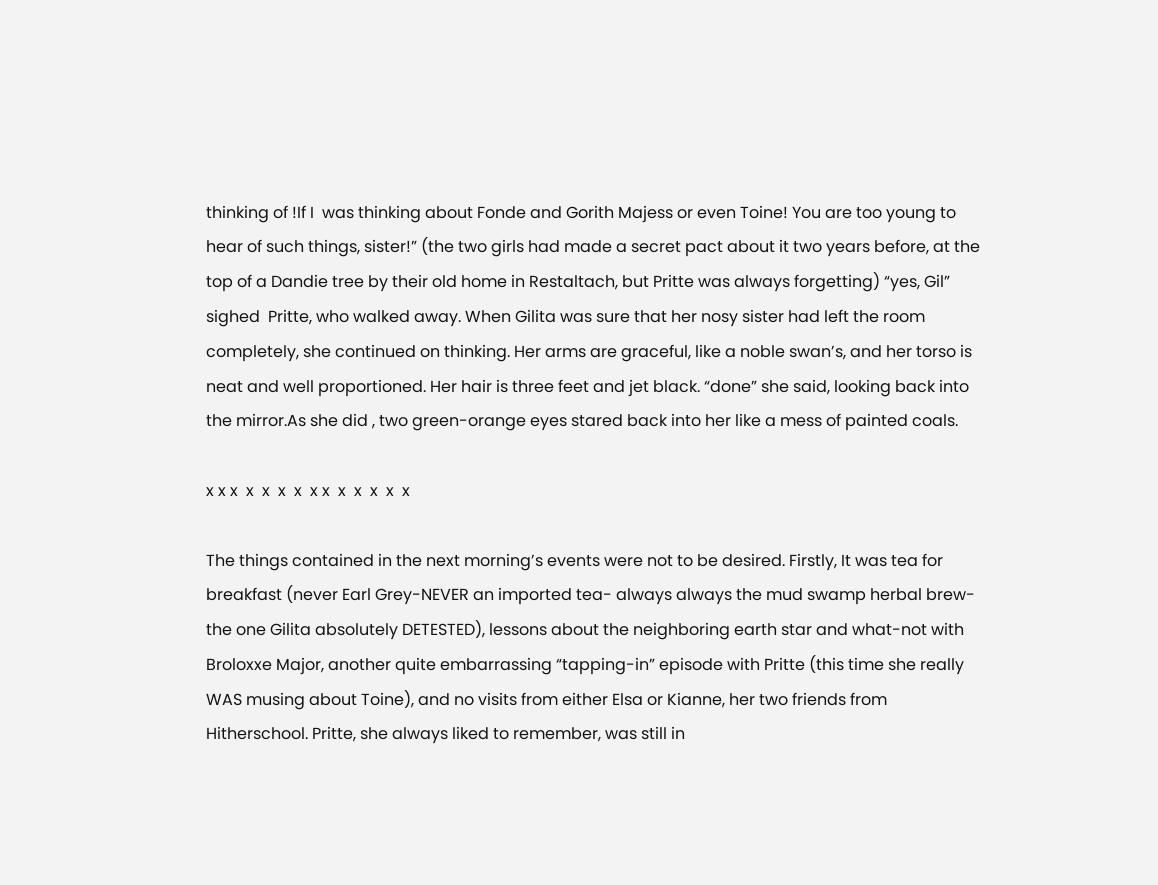thinking of !If I  was thinking about Fonde and Gorith Majess or even Toine! You are too young to hear of such things, sister!” (the two girls had made a secret pact about it two years before, at the top of a Dandie tree by their old home in Restaltach, but Pritte was always forgetting) “yes, Gil” sighed  Pritte, who walked away. When Gilita was sure that her nosy sister had left the room completely, she continued on thinking. Her arms are graceful, like a noble swan’s, and her torso is neat and well proportioned. Her hair is three feet and jet black. “done” she said, looking back into the mirror.As she did , two green-orange eyes stared back into her like a mess of painted coals.

x x x  x  x  x  x  x x  x  x  x  x  x

The things contained in the next morning’s events were not to be desired. Firstly, It was tea for breakfast (never Earl Grey-NEVER an imported tea- always always the mud swamp herbal brew-the one Gilita absolutely DETESTED), lessons about the neighboring earth star and what-not with Broloxxe Major, another quite embarrassing “tapping-in” episode with Pritte (this time she really WAS musing about Toine), and no visits from either Elsa or Kianne, her two friends from Hitherschool. Pritte, she always liked to remember, was still in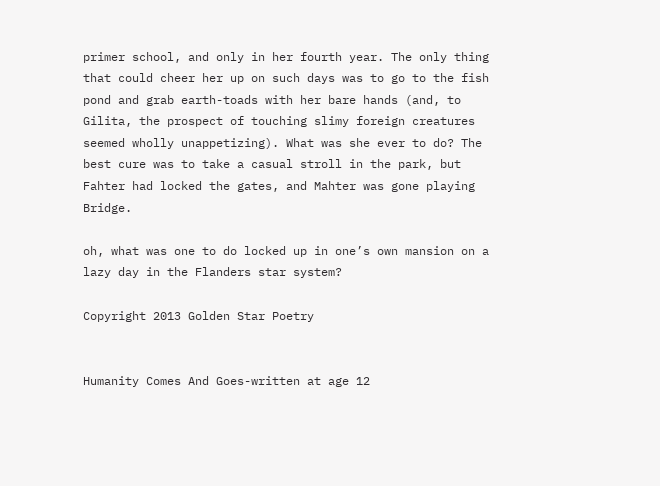primer school, and only in her fourth year. The only thing that could cheer her up on such days was to go to the fish pond and grab earth-toads with her bare hands (and, to Gilita, the prospect of touching slimy foreign creatures seemed wholly unappetizing). What was she ever to do? The best cure was to take a casual stroll in the park, but Fahter had locked the gates, and Mahter was gone playing Bridge.

oh, what was one to do locked up in one’s own mansion on a lazy day in the Flanders star system?

Copyright 2013 Golden Star Poetry


Humanity Comes And Goes-written at age 12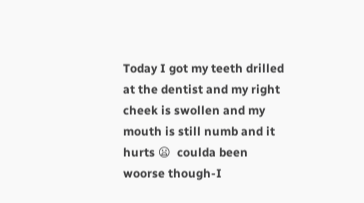Today I got my teeth drilled at the dentist and my right cheek is swollen and my mouth is still numb and it hurts 😦  coulda been woorse though-I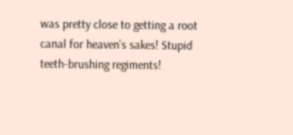was pretty close to getting a root canal for heaven’s sakes! Stupid teeth-brushing regiments!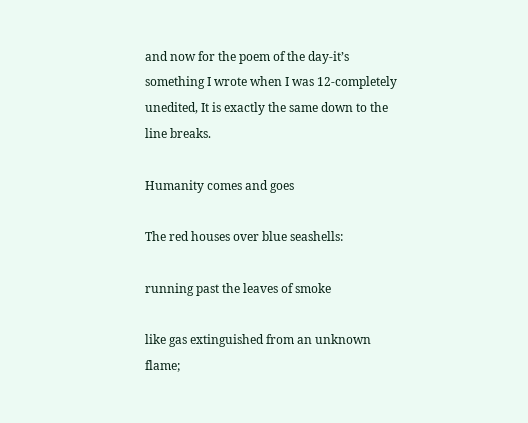and now for the poem of the day-it’s something I wrote when I was 12-completely unedited, It is exactly the same down to the line breaks.

Humanity comes and goes

The red houses over blue seashells:

running past the leaves of smoke

like gas extinguished from an unknown flame;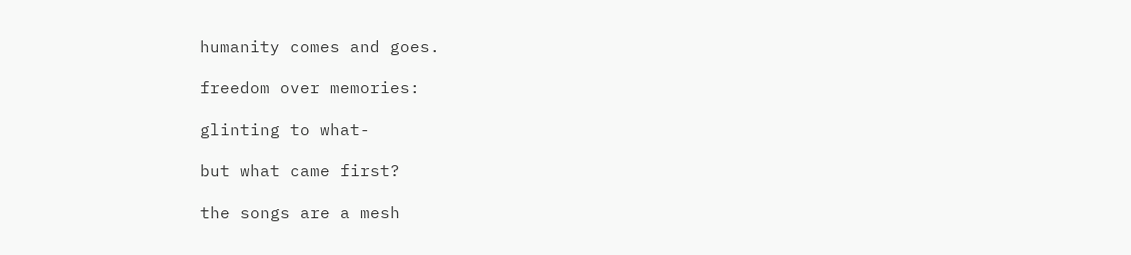humanity comes and goes.

freedom over memories:

glinting to what-

but what came first?

the songs are a mesh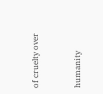of cruelty over


humanity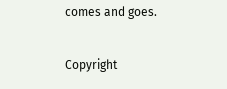comes and goes.

Copyright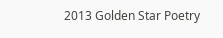2013 Golden Star Poetry